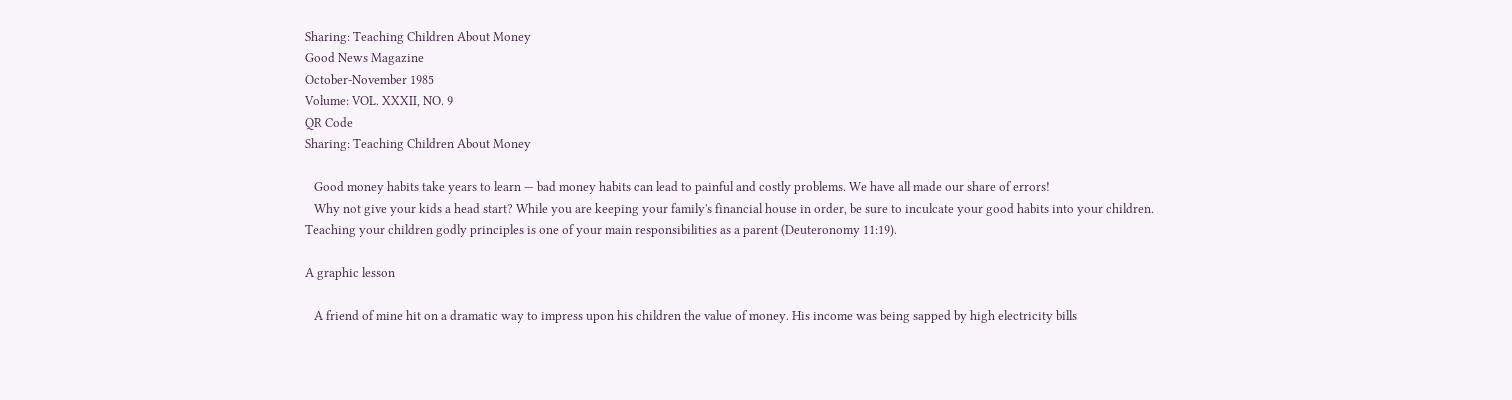Sharing: Teaching Children About Money
Good News Magazine
October-November 1985
Volume: VOL. XXXII, NO. 9
QR Code
Sharing: Teaching Children About Money

   Good money habits take years to learn — bad money habits can lead to painful and costly problems. We have all made our share of errors!
   Why not give your kids a head start? While you are keeping your family's financial house in order, be sure to inculcate your good habits into your children. Teaching your children godly principles is one of your main responsibilities as a parent (Deuteronomy 11:19).

A graphic lesson

   A friend of mine hit on a dramatic way to impress upon his children the value of money. His income was being sapped by high electricity bills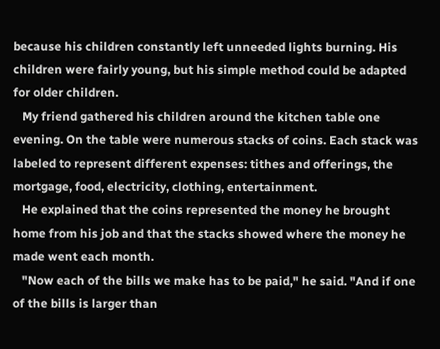because his children constantly left unneeded lights burning. His children were fairly young, but his simple method could be adapted for older children.
   My friend gathered his children around the kitchen table one evening. On the table were numerous stacks of coins. Each stack was labeled to represent different expenses: tithes and offerings, the mortgage, food, electricity, clothing, entertainment.
   He explained that the coins represented the money he brought home from his job and that the stacks showed where the money he made went each month.
   "Now each of the bills we make has to be paid," he said. "And if one of the bills is larger than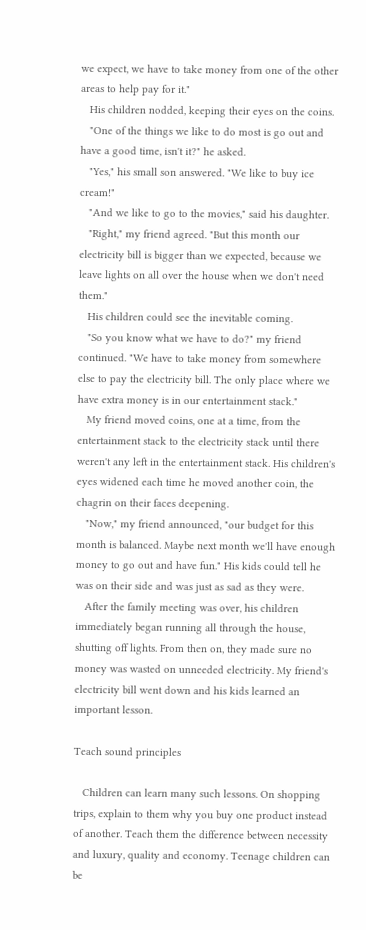we expect, we have to take money from one of the other areas to help pay for it."
   His children nodded, keeping their eyes on the coins.
   "One of the things we like to do most is go out and have a good time, isn't it?" he asked.
   "Yes," his small son answered. "We like to buy ice cream!"
   "And we like to go to the movies," said his daughter.
   "Right," my friend agreed. "But this month our electricity bill is bigger than we expected, because we leave lights on all over the house when we don't need them."
   His children could see the inevitable coming.
   "So you know what we have to do?" my friend continued. "We have to take money from somewhere else to pay the electricity bill. The only place where we have extra money is in our entertainment stack."
   My friend moved coins, one at a time, from the entertainment stack to the electricity stack until there weren't any left in the entertainment stack. His children's eyes widened each time he moved another coin, the chagrin on their faces deepening.
   "Now," my friend announced, "our budget for this month is balanced. Maybe next month we'll have enough money to go out and have fun." His kids could tell he was on their side and was just as sad as they were.
   After the family meeting was over, his children immediately began running all through the house, shutting off lights. From then on, they made sure no money was wasted on unneeded electricity. My friend's electricity bill went down and his kids learned an important lesson.

Teach sound principles

   Children can learn many such lessons. On shopping trips, explain to them why you buy one product instead of another. Teach them the difference between necessity and luxury, quality and economy. Teenage children can be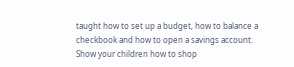taught how to set up a budget, how to balance a checkbook and how to open a savings account. Show your children how to shop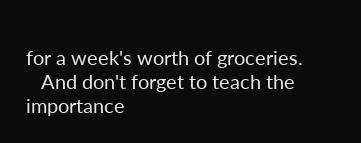for a week's worth of groceries.
   And don't forget to teach the importance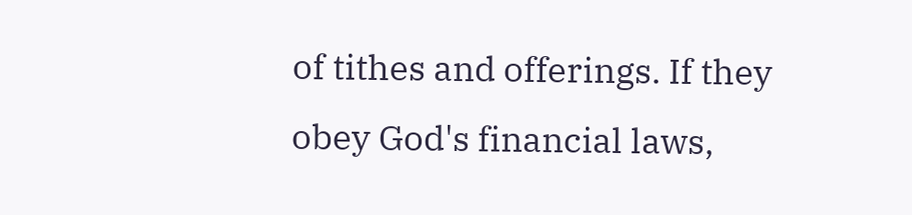of tithes and offerings. If they obey God's financial laws,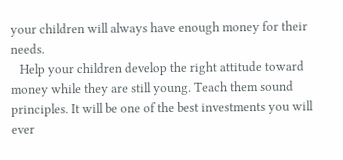your children will always have enough money for their needs.
   Help your children develop the right attitude toward money while they are still young. Teach them sound principles. It will be one of the best investments you will ever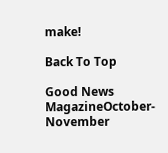make!

Back To Top

Good News MagazineOctober-November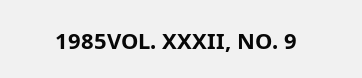1985VOL. XXXII, NO. 9